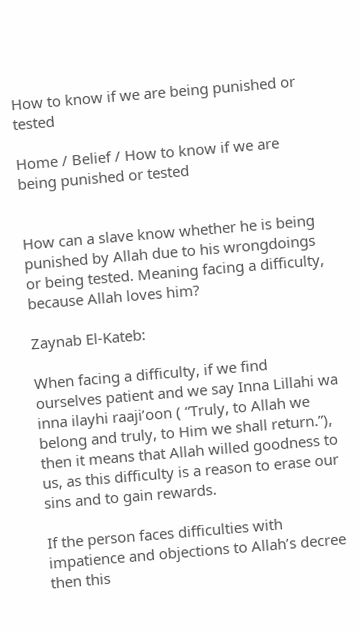How to know if we are being punished or tested

Home / Belief / How to know if we are being punished or tested


How can a slave know whether he is being punished by Allah due to his wrongdoings or being tested. Meaning facing a difficulty, because Allah loves him?

Zaynab El-Kateb:

When facing a difficulty, if we find ourselves patient and we say Inna Lillahi wa inna ilayhi raaji’oon ( “Truly, to Allah we belong and truly, to Him we shall return.”), then it means that Allah willed goodness to us, as this difficulty is a reason to erase our sins and to gain rewards.

If the person faces difficulties with impatience and objections to Allah’s decree then this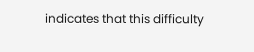indicates that this difficulty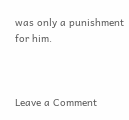was only a punishment for him.



Leave a Comment